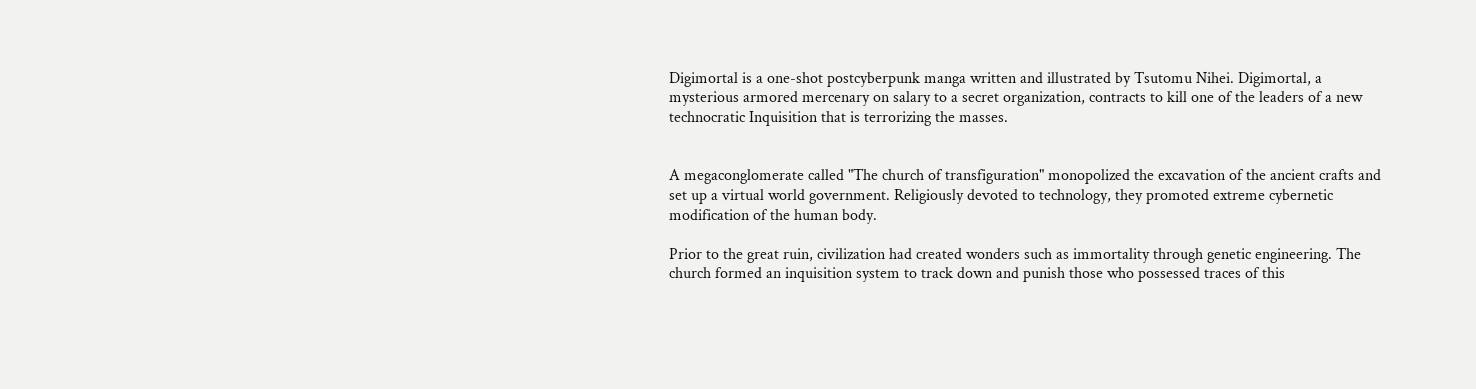Digimortal is a one-shot postcyberpunk manga written and illustrated by Tsutomu Nihei. Digimortal, a mysterious armored mercenary on salary to a secret organization, contracts to kill one of the leaders of a new technocratic Inquisition that is terrorizing the masses.


A megaconglomerate called "The church of transfiguration" monopolized the excavation of the ancient crafts and set up a virtual world government. Religiously devoted to technology, they promoted extreme cybernetic modification of the human body.

Prior to the great ruin, civilization had created wonders such as immortality through genetic engineering. The church formed an inquisition system to track down and punish those who possessed traces of this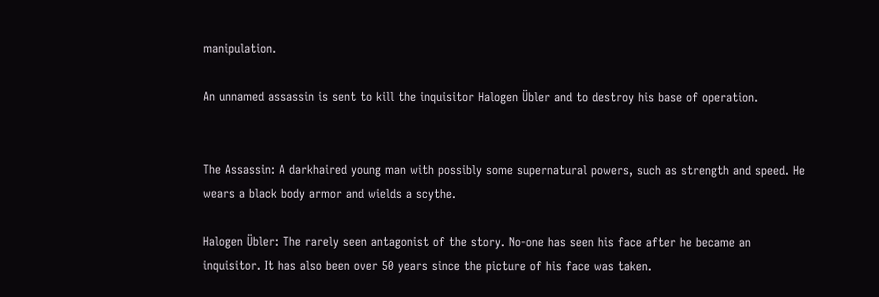manipulation.

An unnamed assassin is sent to kill the inquisitor Halogen Übler and to destroy his base of operation.


The Assassin: A darkhaired young man with possibly some supernatural powers, such as strength and speed. He wears a black body armor and wields a scythe.

Halogen Übler: The rarely seen antagonist of the story. No-one has seen his face after he became an inquisitor. It has also been over 50 years since the picture of his face was taken.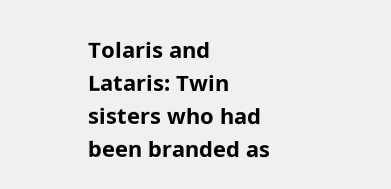Tolaris and Lataris: Twin sisters who had been branded as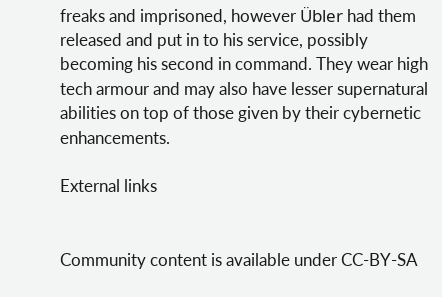freaks and imprisoned, however Übler had them released and put in to his service, possibly becoming his second in command. They wear high tech armour and may also have lesser supernatural abilities on top of those given by their cybernetic enhancements.

External links


Community content is available under CC-BY-SA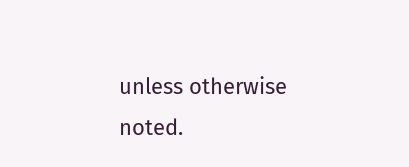unless otherwise noted.